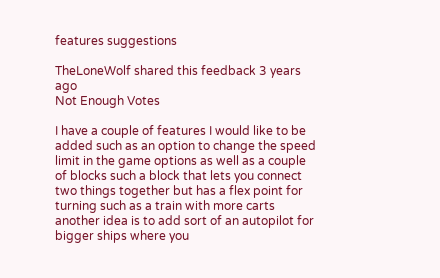features suggestions

TheLoneWolf shared this feedback 3 years ago
Not Enough Votes

I have a couple of features I would like to be added such as an option to change the speed limit in the game options as well as a couple of blocks such a block that lets you connect two things together but has a flex point for turning such as a train with more carts another idea is to add sort of an autopilot for bigger ships where you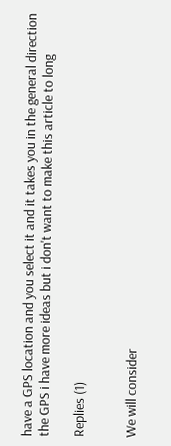have a GPS location and you select it and it takes you in the general direction the GPS i have more ideas but i don't want to make this article to long

Replies (1)


We will consider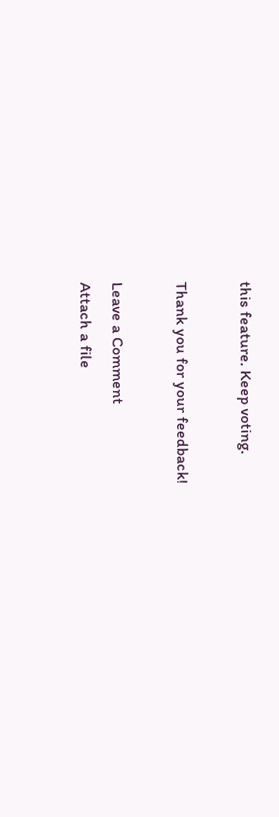this feature. Keep voting.

Thank you for your feedback!

Leave a Comment
Attach a file